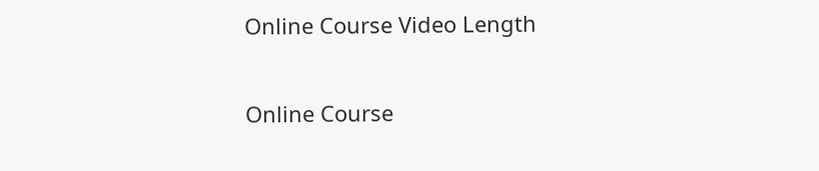Online Course Video Length

Online Course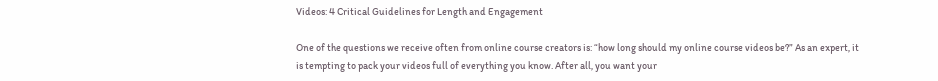Videos: 4 Critical Guidelines for Length and Engagement

One of the questions we receive often from online course creators is: “how long should my online course videos be?” As an expert, it is tempting to pack your videos full of everything you know. After all, you want your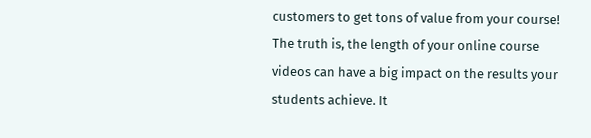customers to get tons of value from your course! The truth is, the length of your online course videos can have a big impact on the results your students achieve. It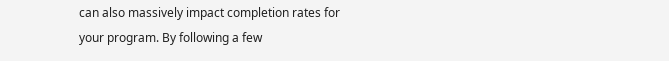can also massively impact completion rates for your program. By following a few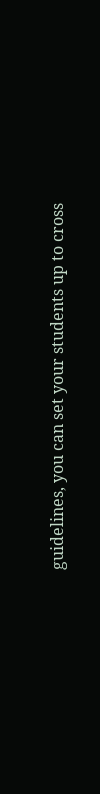guidelines, you can set your students up to cross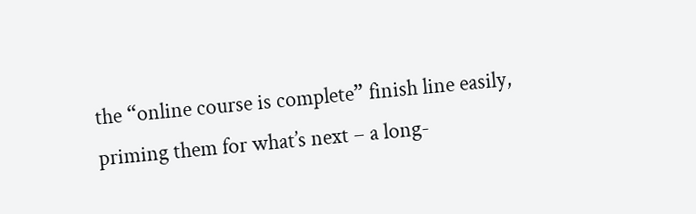the “online course is complete” finish line easily, priming them for what’s next – a long-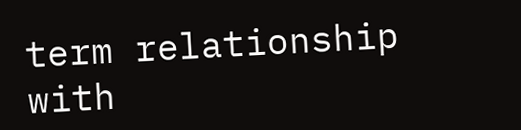term relationship with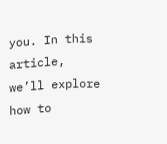you. In this article, we’ll explore how to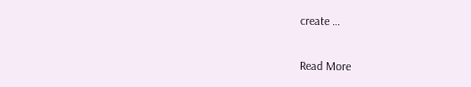create …

Read More